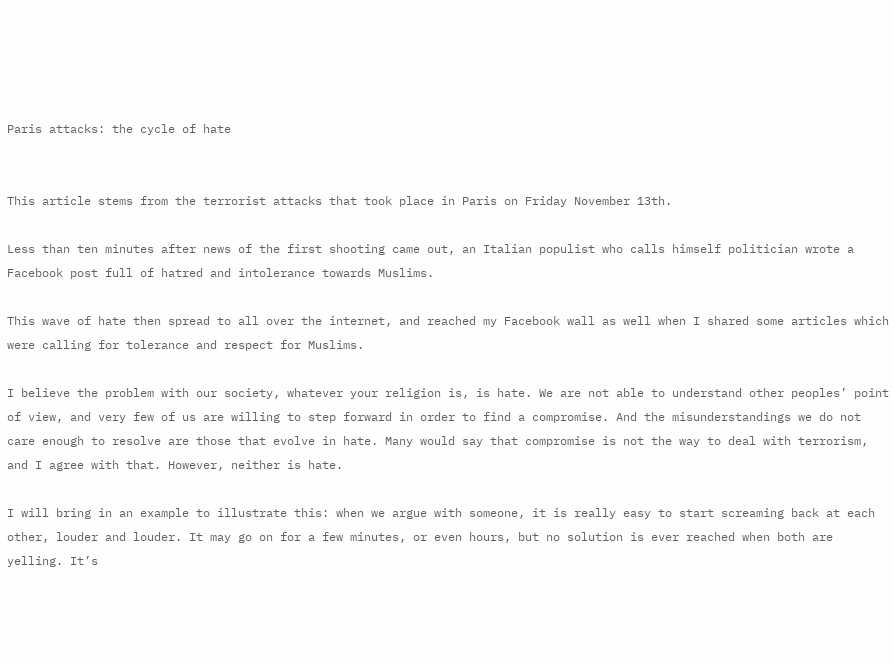Paris attacks: the cycle of hate


This article stems from the terrorist attacks that took place in Paris on Friday November 13th.

Less than ten minutes after news of the first shooting came out, an Italian populist who calls himself politician wrote a Facebook post full of hatred and intolerance towards Muslims.

This wave of hate then spread to all over the internet, and reached my Facebook wall as well when I shared some articles which were calling for tolerance and respect for Muslims.

I believe the problem with our society, whatever your religion is, is hate. We are not able to understand other peoples’ point of view, and very few of us are willing to step forward in order to find a compromise. And the misunderstandings we do not care enough to resolve are those that evolve in hate. Many would say that compromise is not the way to deal with terrorism, and I agree with that. However, neither is hate.

I will bring in an example to illustrate this: when we argue with someone, it is really easy to start screaming back at each other, louder and louder. It may go on for a few minutes, or even hours, but no solution is ever reached when both are yelling. It’s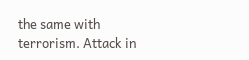the same with terrorism. Attack in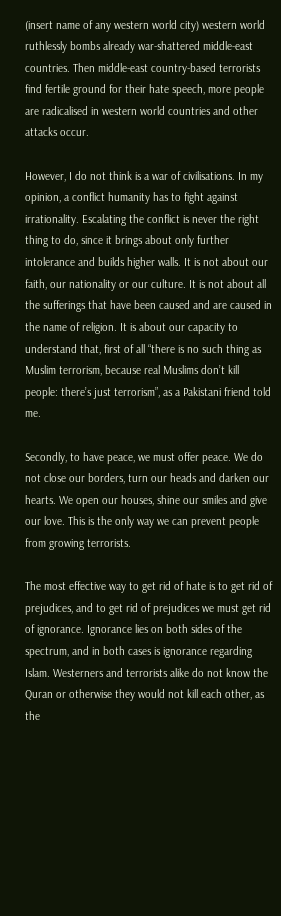(insert name of any western world city) western world ruthlessly bombs already war-shattered middle-east countries. Then middle-east country-based terrorists find fertile ground for their hate speech, more people are radicalised in western world countries and other attacks occur.

However, I do not think is a war of civilisations. In my opinion, a conflict humanity has to fight against irrationality. Escalating the conflict is never the right thing to do, since it brings about only further intolerance and builds higher walls. It is not about our faith, our nationality or our culture. It is not about all the sufferings that have been caused and are caused in the name of religion. It is about our capacity to understand that, first of all “there is no such thing as Muslim terrorism, because real Muslims don’t kill people: there’s just terrorism”, as a Pakistani friend told me.

Secondly, to have peace, we must offer peace. We do not close our borders, turn our heads and darken our hearts. We open our houses, shine our smiles and give our love. This is the only way we can prevent people from growing terrorists.

The most effective way to get rid of hate is to get rid of prejudices, and to get rid of prejudices we must get rid of ignorance. Ignorance lies on both sides of the spectrum, and in both cases is ignorance regarding Islam. Westerners and terrorists alike do not know the Quran or otherwise they would not kill each other, as the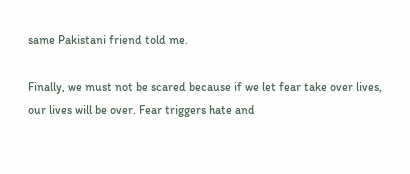same Pakistani friend told me.

Finally, we must not be scared because if we let fear take over lives, our lives will be over. Fear triggers hate and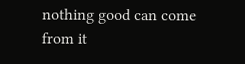nothing good can come from it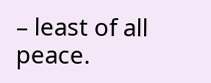– least of all peace.